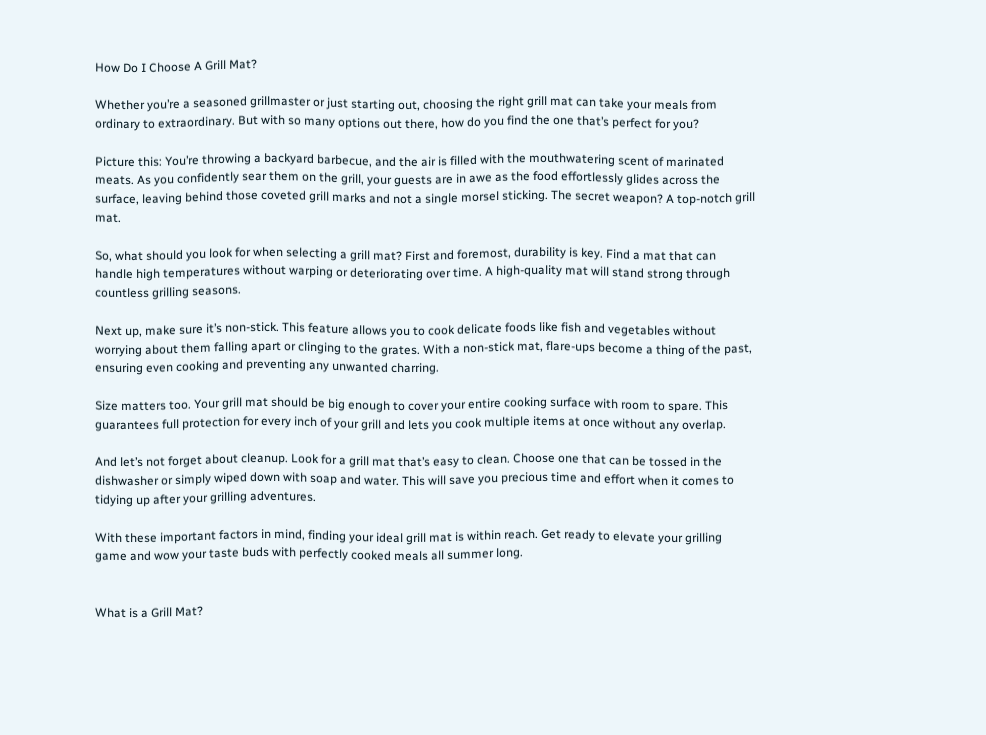How Do I Choose A Grill Mat?

Whether you’re a seasoned grillmaster or just starting out, choosing the right grill mat can take your meals from ordinary to extraordinary. But with so many options out there, how do you find the one that’s perfect for you?

Picture this: You’re throwing a backyard barbecue, and the air is filled with the mouthwatering scent of marinated meats. As you confidently sear them on the grill, your guests are in awe as the food effortlessly glides across the surface, leaving behind those coveted grill marks and not a single morsel sticking. The secret weapon? A top-notch grill mat.

So, what should you look for when selecting a grill mat? First and foremost, durability is key. Find a mat that can handle high temperatures without warping or deteriorating over time. A high-quality mat will stand strong through countless grilling seasons.

Next up, make sure it’s non-stick. This feature allows you to cook delicate foods like fish and vegetables without worrying about them falling apart or clinging to the grates. With a non-stick mat, flare-ups become a thing of the past, ensuring even cooking and preventing any unwanted charring.

Size matters too. Your grill mat should be big enough to cover your entire cooking surface with room to spare. This guarantees full protection for every inch of your grill and lets you cook multiple items at once without any overlap.

And let’s not forget about cleanup. Look for a grill mat that’s easy to clean. Choose one that can be tossed in the dishwasher or simply wiped down with soap and water. This will save you precious time and effort when it comes to tidying up after your grilling adventures.

With these important factors in mind, finding your ideal grill mat is within reach. Get ready to elevate your grilling game and wow your taste buds with perfectly cooked meals all summer long.


What is a Grill Mat?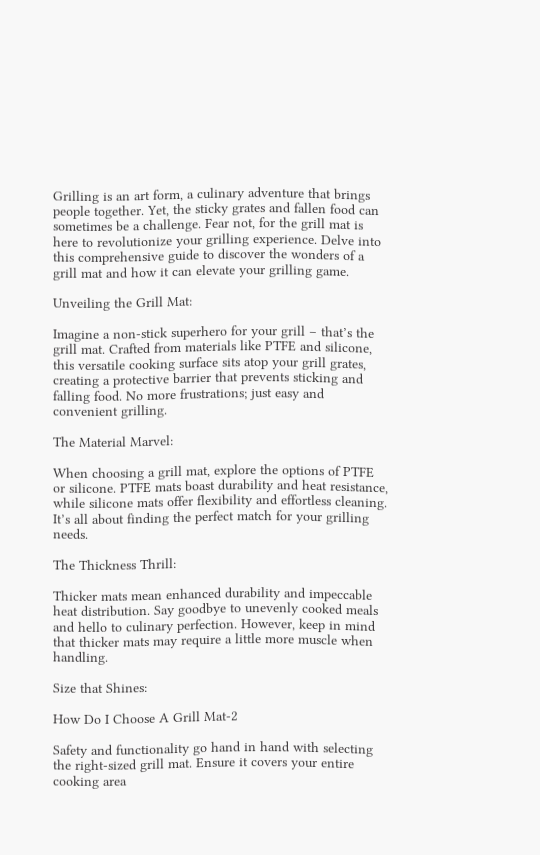Grilling is an art form, a culinary adventure that brings people together. Yet, the sticky grates and fallen food can sometimes be a challenge. Fear not, for the grill mat is here to revolutionize your grilling experience. Delve into this comprehensive guide to discover the wonders of a grill mat and how it can elevate your grilling game.

Unveiling the Grill Mat:

Imagine a non-stick superhero for your grill – that’s the grill mat. Crafted from materials like PTFE and silicone, this versatile cooking surface sits atop your grill grates, creating a protective barrier that prevents sticking and falling food. No more frustrations; just easy and convenient grilling.

The Material Marvel:

When choosing a grill mat, explore the options of PTFE or silicone. PTFE mats boast durability and heat resistance, while silicone mats offer flexibility and effortless cleaning. It’s all about finding the perfect match for your grilling needs.

The Thickness Thrill:

Thicker mats mean enhanced durability and impeccable heat distribution. Say goodbye to unevenly cooked meals and hello to culinary perfection. However, keep in mind that thicker mats may require a little more muscle when handling.

Size that Shines:

How Do I Choose A Grill Mat-2

Safety and functionality go hand in hand with selecting the right-sized grill mat. Ensure it covers your entire cooking area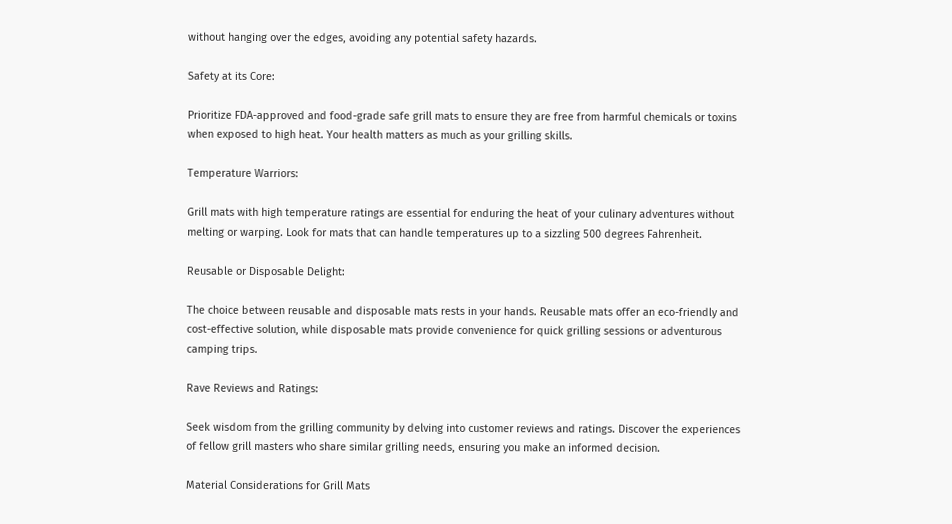without hanging over the edges, avoiding any potential safety hazards.

Safety at its Core:

Prioritize FDA-approved and food-grade safe grill mats to ensure they are free from harmful chemicals or toxins when exposed to high heat. Your health matters as much as your grilling skills.

Temperature Warriors:

Grill mats with high temperature ratings are essential for enduring the heat of your culinary adventures without melting or warping. Look for mats that can handle temperatures up to a sizzling 500 degrees Fahrenheit.

Reusable or Disposable Delight:

The choice between reusable and disposable mats rests in your hands. Reusable mats offer an eco-friendly and cost-effective solution, while disposable mats provide convenience for quick grilling sessions or adventurous camping trips.

Rave Reviews and Ratings:

Seek wisdom from the grilling community by delving into customer reviews and ratings. Discover the experiences of fellow grill masters who share similar grilling needs, ensuring you make an informed decision.

Material Considerations for Grill Mats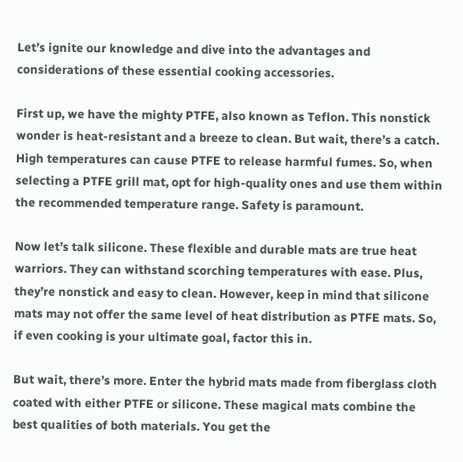Let’s ignite our knowledge and dive into the advantages and considerations of these essential cooking accessories.

First up, we have the mighty PTFE, also known as Teflon. This nonstick wonder is heat-resistant and a breeze to clean. But wait, there’s a catch. High temperatures can cause PTFE to release harmful fumes. So, when selecting a PTFE grill mat, opt for high-quality ones and use them within the recommended temperature range. Safety is paramount.

Now let’s talk silicone. These flexible and durable mats are true heat warriors. They can withstand scorching temperatures with ease. Plus, they’re nonstick and easy to clean. However, keep in mind that silicone mats may not offer the same level of heat distribution as PTFE mats. So, if even cooking is your ultimate goal, factor this in.

But wait, there’s more. Enter the hybrid mats made from fiberglass cloth coated with either PTFE or silicone. These magical mats combine the best qualities of both materials. You get the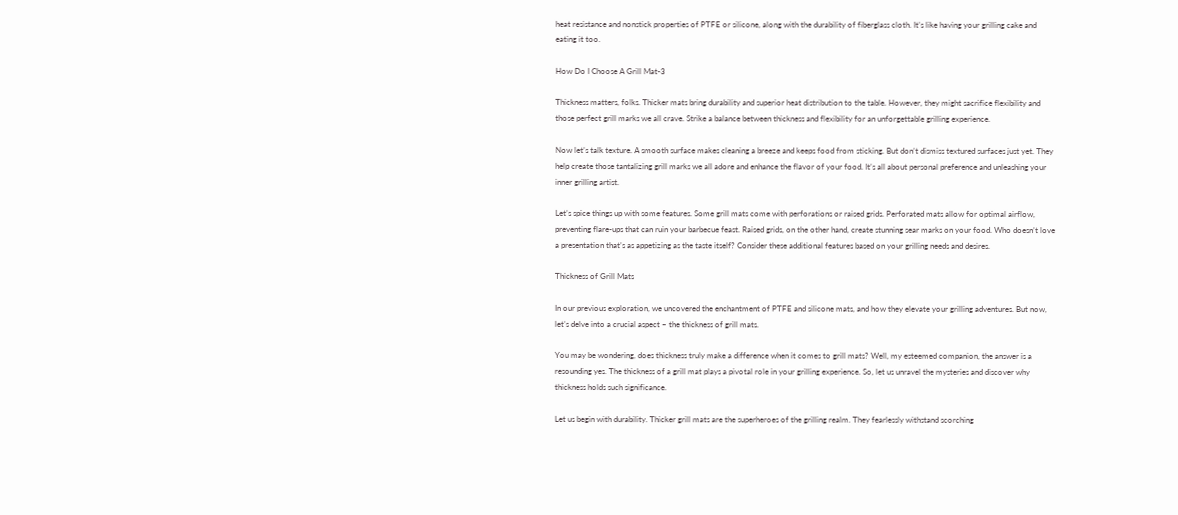heat resistance and nonstick properties of PTFE or silicone, along with the durability of fiberglass cloth. It’s like having your grilling cake and eating it too.

How Do I Choose A Grill Mat-3

Thickness matters, folks. Thicker mats bring durability and superior heat distribution to the table. However, they might sacrifice flexibility and those perfect grill marks we all crave. Strike a balance between thickness and flexibility for an unforgettable grilling experience.

Now let’s talk texture. A smooth surface makes cleaning a breeze and keeps food from sticking. But don’t dismiss textured surfaces just yet. They help create those tantalizing grill marks we all adore and enhance the flavor of your food. It’s all about personal preference and unleashing your inner grilling artist.

Let’s spice things up with some features. Some grill mats come with perforations or raised grids. Perforated mats allow for optimal airflow, preventing flare-ups that can ruin your barbecue feast. Raised grids, on the other hand, create stunning sear marks on your food. Who doesn’t love a presentation that’s as appetizing as the taste itself? Consider these additional features based on your grilling needs and desires.

Thickness of Grill Mats

In our previous exploration, we uncovered the enchantment of PTFE and silicone mats, and how they elevate your grilling adventures. But now, let’s delve into a crucial aspect – the thickness of grill mats.

You may be wondering, does thickness truly make a difference when it comes to grill mats? Well, my esteemed companion, the answer is a resounding yes. The thickness of a grill mat plays a pivotal role in your grilling experience. So, let us unravel the mysteries and discover why thickness holds such significance.

Let us begin with durability. Thicker grill mats are the superheroes of the grilling realm. They fearlessly withstand scorching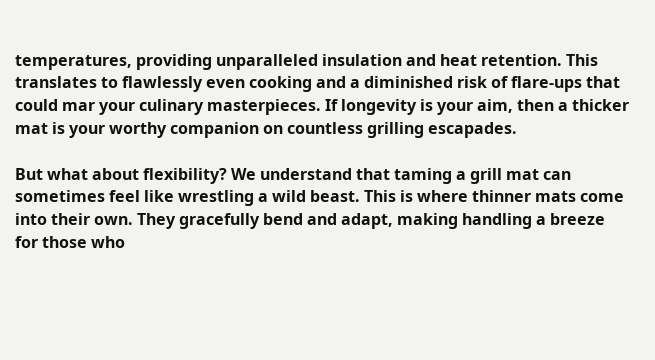temperatures, providing unparalleled insulation and heat retention. This translates to flawlessly even cooking and a diminished risk of flare-ups that could mar your culinary masterpieces. If longevity is your aim, then a thicker mat is your worthy companion on countless grilling escapades.

But what about flexibility? We understand that taming a grill mat can sometimes feel like wrestling a wild beast. This is where thinner mats come into their own. They gracefully bend and adapt, making handling a breeze for those who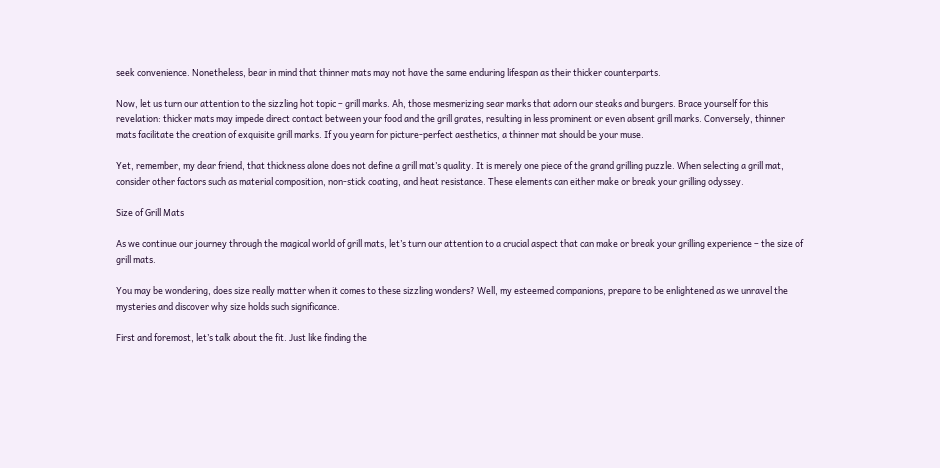seek convenience. Nonetheless, bear in mind that thinner mats may not have the same enduring lifespan as their thicker counterparts.

Now, let us turn our attention to the sizzling hot topic – grill marks. Ah, those mesmerizing sear marks that adorn our steaks and burgers. Brace yourself for this revelation: thicker mats may impede direct contact between your food and the grill grates, resulting in less prominent or even absent grill marks. Conversely, thinner mats facilitate the creation of exquisite grill marks. If you yearn for picture-perfect aesthetics, a thinner mat should be your muse.

Yet, remember, my dear friend, that thickness alone does not define a grill mat’s quality. It is merely one piece of the grand grilling puzzle. When selecting a grill mat, consider other factors such as material composition, non-stick coating, and heat resistance. These elements can either make or break your grilling odyssey.

Size of Grill Mats

As we continue our journey through the magical world of grill mats, let’s turn our attention to a crucial aspect that can make or break your grilling experience – the size of grill mats.

You may be wondering, does size really matter when it comes to these sizzling wonders? Well, my esteemed companions, prepare to be enlightened as we unravel the mysteries and discover why size holds such significance.

First and foremost, let’s talk about the fit. Just like finding the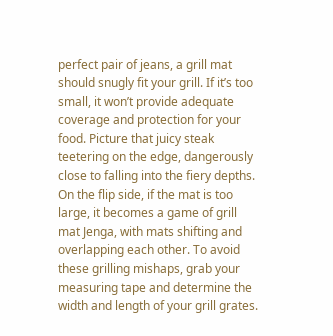perfect pair of jeans, a grill mat should snugly fit your grill. If it’s too small, it won’t provide adequate coverage and protection for your food. Picture that juicy steak teetering on the edge, dangerously close to falling into the fiery depths. On the flip side, if the mat is too large, it becomes a game of grill mat Jenga, with mats shifting and overlapping each other. To avoid these grilling mishaps, grab your measuring tape and determine the width and length of your grill grates.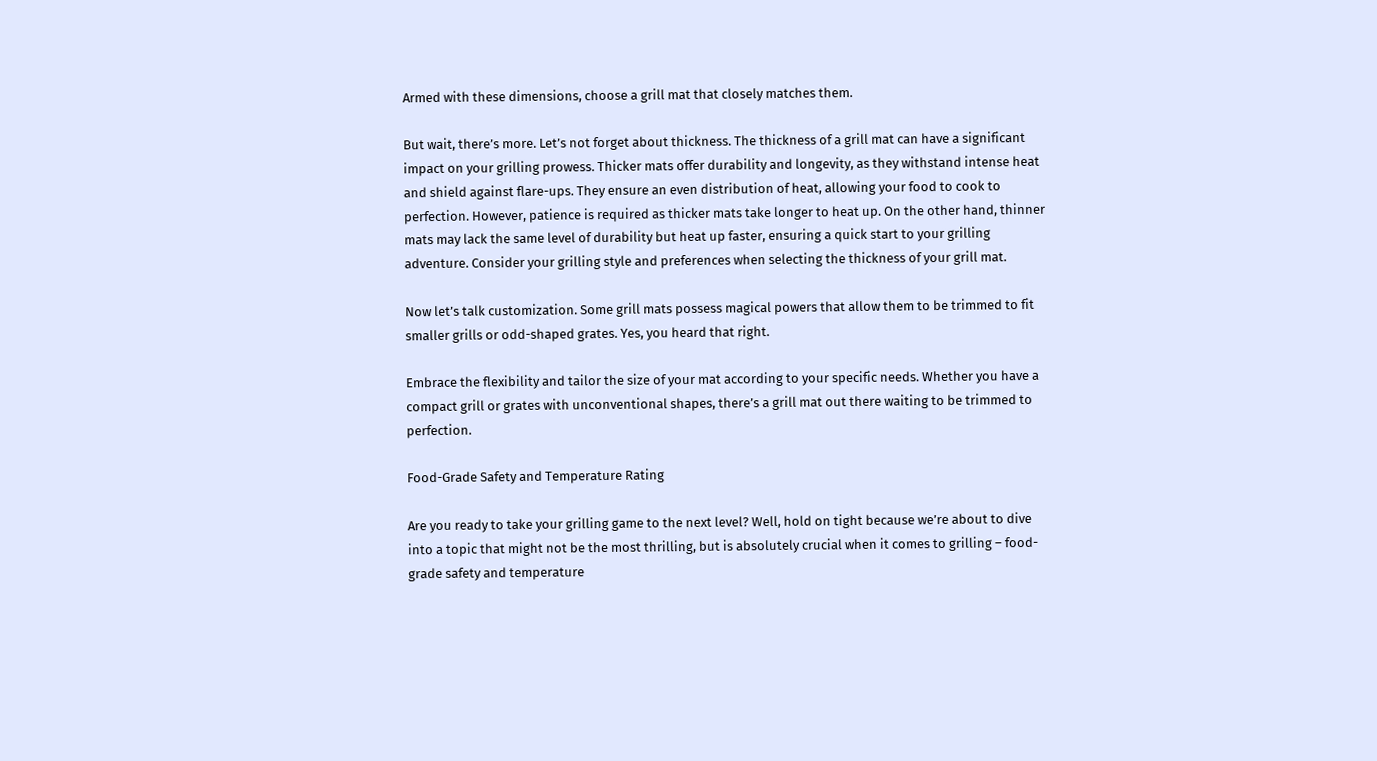Armed with these dimensions, choose a grill mat that closely matches them.

But wait, there’s more. Let’s not forget about thickness. The thickness of a grill mat can have a significant impact on your grilling prowess. Thicker mats offer durability and longevity, as they withstand intense heat and shield against flare-ups. They ensure an even distribution of heat, allowing your food to cook to perfection. However, patience is required as thicker mats take longer to heat up. On the other hand, thinner mats may lack the same level of durability but heat up faster, ensuring a quick start to your grilling adventure. Consider your grilling style and preferences when selecting the thickness of your grill mat.

Now let’s talk customization. Some grill mats possess magical powers that allow them to be trimmed to fit smaller grills or odd-shaped grates. Yes, you heard that right.

Embrace the flexibility and tailor the size of your mat according to your specific needs. Whether you have a compact grill or grates with unconventional shapes, there’s a grill mat out there waiting to be trimmed to perfection.

Food-Grade Safety and Temperature Rating

Are you ready to take your grilling game to the next level? Well, hold on tight because we’re about to dive into a topic that might not be the most thrilling, but is absolutely crucial when it comes to grilling – food-grade safety and temperature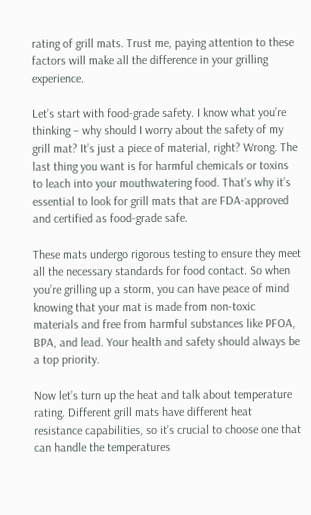rating of grill mats. Trust me, paying attention to these factors will make all the difference in your grilling experience.

Let’s start with food-grade safety. I know what you’re thinking – why should I worry about the safety of my grill mat? It’s just a piece of material, right? Wrong. The last thing you want is for harmful chemicals or toxins to leach into your mouthwatering food. That’s why it’s essential to look for grill mats that are FDA-approved and certified as food-grade safe.

These mats undergo rigorous testing to ensure they meet all the necessary standards for food contact. So when you’re grilling up a storm, you can have peace of mind knowing that your mat is made from non-toxic materials and free from harmful substances like PFOA, BPA, and lead. Your health and safety should always be a top priority.

Now let’s turn up the heat and talk about temperature rating. Different grill mats have different heat resistance capabilities, so it’s crucial to choose one that can handle the temperatures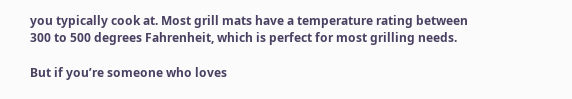you typically cook at. Most grill mats have a temperature rating between 300 to 500 degrees Fahrenheit, which is perfect for most grilling needs.

But if you’re someone who loves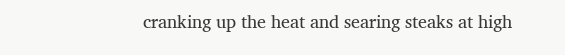cranking up the heat and searing steaks at high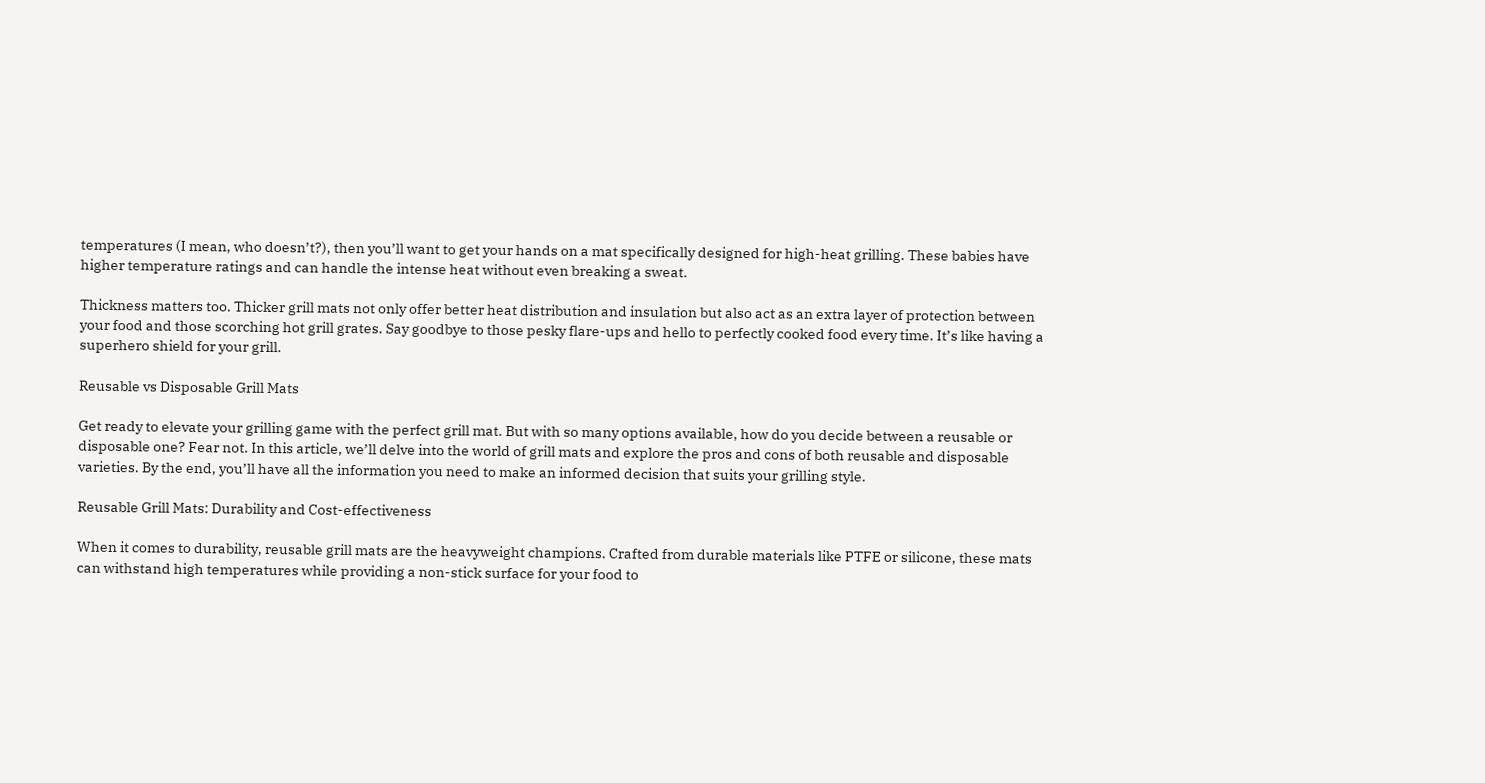temperatures (I mean, who doesn’t?), then you’ll want to get your hands on a mat specifically designed for high-heat grilling. These babies have higher temperature ratings and can handle the intense heat without even breaking a sweat.

Thickness matters too. Thicker grill mats not only offer better heat distribution and insulation but also act as an extra layer of protection between your food and those scorching hot grill grates. Say goodbye to those pesky flare-ups and hello to perfectly cooked food every time. It’s like having a superhero shield for your grill.

Reusable vs Disposable Grill Mats

Get ready to elevate your grilling game with the perfect grill mat. But with so many options available, how do you decide between a reusable or disposable one? Fear not. In this article, we’ll delve into the world of grill mats and explore the pros and cons of both reusable and disposable varieties. By the end, you’ll have all the information you need to make an informed decision that suits your grilling style.

Reusable Grill Mats: Durability and Cost-effectiveness

When it comes to durability, reusable grill mats are the heavyweight champions. Crafted from durable materials like PTFE or silicone, these mats can withstand high temperatures while providing a non-stick surface for your food to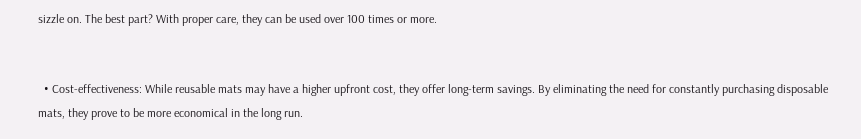sizzle on. The best part? With proper care, they can be used over 100 times or more.


  • Cost-effectiveness: While reusable mats may have a higher upfront cost, they offer long-term savings. By eliminating the need for constantly purchasing disposable mats, they prove to be more economical in the long run.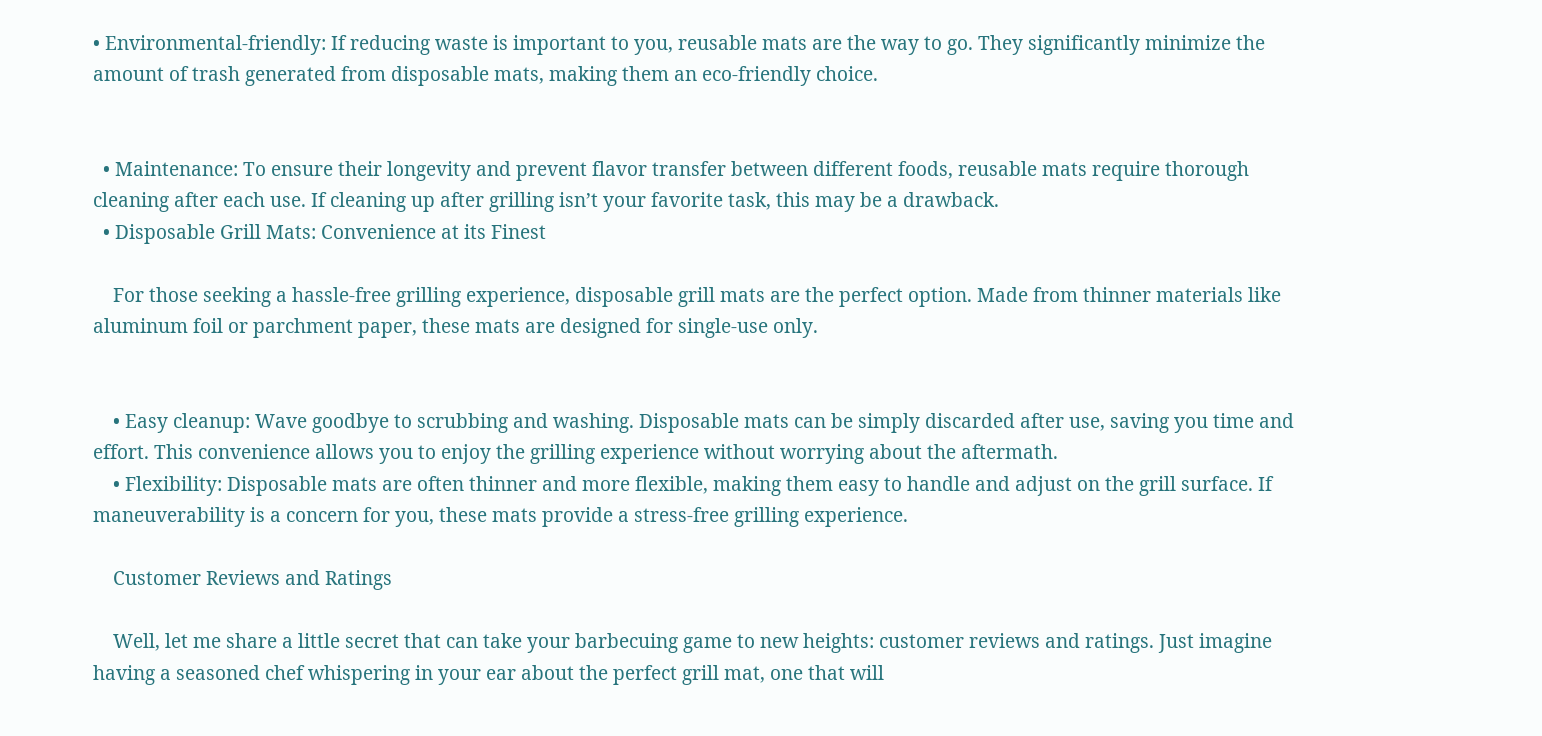• Environmental-friendly: If reducing waste is important to you, reusable mats are the way to go. They significantly minimize the amount of trash generated from disposable mats, making them an eco-friendly choice.


  • Maintenance: To ensure their longevity and prevent flavor transfer between different foods, reusable mats require thorough cleaning after each use. If cleaning up after grilling isn’t your favorite task, this may be a drawback.
  • Disposable Grill Mats: Convenience at its Finest

    For those seeking a hassle-free grilling experience, disposable grill mats are the perfect option. Made from thinner materials like aluminum foil or parchment paper, these mats are designed for single-use only.


    • Easy cleanup: Wave goodbye to scrubbing and washing. Disposable mats can be simply discarded after use, saving you time and effort. This convenience allows you to enjoy the grilling experience without worrying about the aftermath.
    • Flexibility: Disposable mats are often thinner and more flexible, making them easy to handle and adjust on the grill surface. If maneuverability is a concern for you, these mats provide a stress-free grilling experience.

    Customer Reviews and Ratings

    Well, let me share a little secret that can take your barbecuing game to new heights: customer reviews and ratings. Just imagine having a seasoned chef whispering in your ear about the perfect grill mat, one that will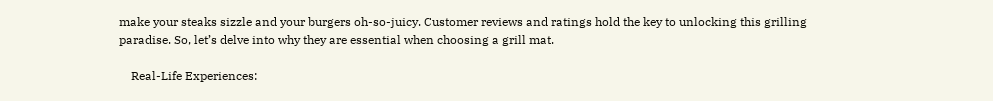make your steaks sizzle and your burgers oh-so-juicy. Customer reviews and ratings hold the key to unlocking this grilling paradise. So, let’s delve into why they are essential when choosing a grill mat.

    Real-Life Experiences: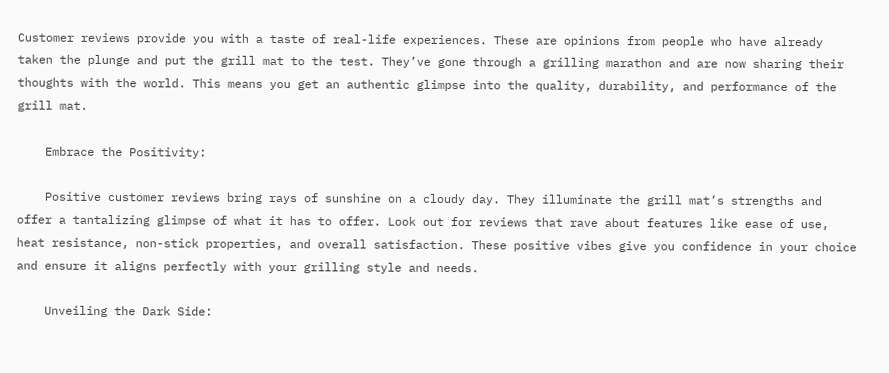Customer reviews provide you with a taste of real-life experiences. These are opinions from people who have already taken the plunge and put the grill mat to the test. They’ve gone through a grilling marathon and are now sharing their thoughts with the world. This means you get an authentic glimpse into the quality, durability, and performance of the grill mat.

    Embrace the Positivity:

    Positive customer reviews bring rays of sunshine on a cloudy day. They illuminate the grill mat’s strengths and offer a tantalizing glimpse of what it has to offer. Look out for reviews that rave about features like ease of use, heat resistance, non-stick properties, and overall satisfaction. These positive vibes give you confidence in your choice and ensure it aligns perfectly with your grilling style and needs.

    Unveiling the Dark Side: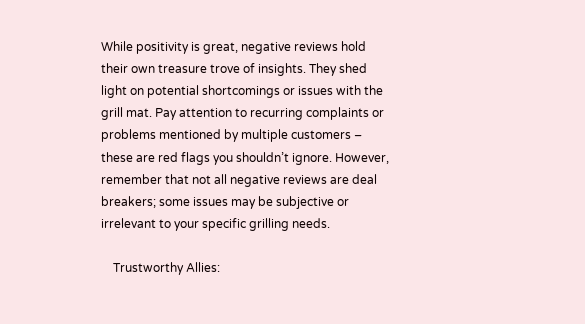While positivity is great, negative reviews hold their own treasure trove of insights. They shed light on potential shortcomings or issues with the grill mat. Pay attention to recurring complaints or problems mentioned by multiple customers – these are red flags you shouldn’t ignore. However, remember that not all negative reviews are deal breakers; some issues may be subjective or irrelevant to your specific grilling needs.

    Trustworthy Allies: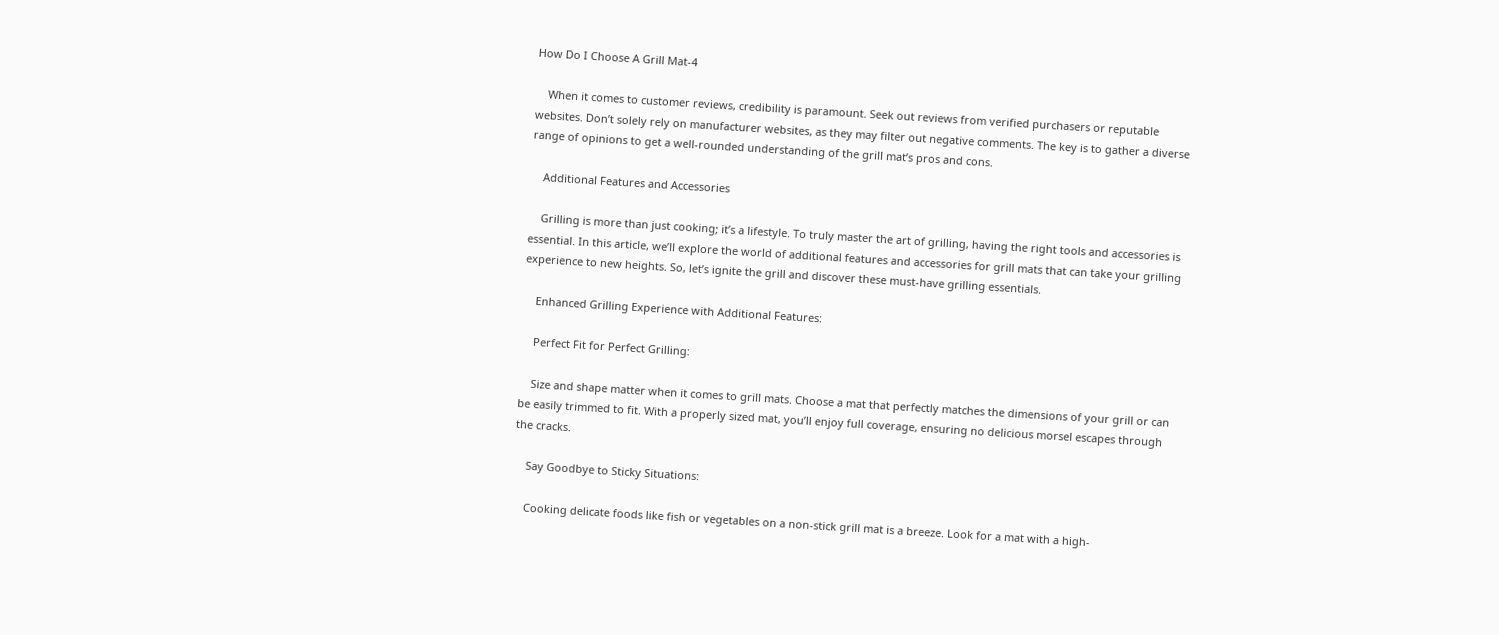How Do I Choose A Grill Mat-4

    When it comes to customer reviews, credibility is paramount. Seek out reviews from verified purchasers or reputable websites. Don’t solely rely on manufacturer websites, as they may filter out negative comments. The key is to gather a diverse range of opinions to get a well-rounded understanding of the grill mat’s pros and cons.

    Additional Features and Accessories

    Grilling is more than just cooking; it’s a lifestyle. To truly master the art of grilling, having the right tools and accessories is essential. In this article, we’ll explore the world of additional features and accessories for grill mats that can take your grilling experience to new heights. So, let’s ignite the grill and discover these must-have grilling essentials.

    Enhanced Grilling Experience with Additional Features:

    Perfect Fit for Perfect Grilling:

    Size and shape matter when it comes to grill mats. Choose a mat that perfectly matches the dimensions of your grill or can be easily trimmed to fit. With a properly sized mat, you’ll enjoy full coverage, ensuring no delicious morsel escapes through the cracks.

    Say Goodbye to Sticky Situations:

    Cooking delicate foods like fish or vegetables on a non-stick grill mat is a breeze. Look for a mat with a high-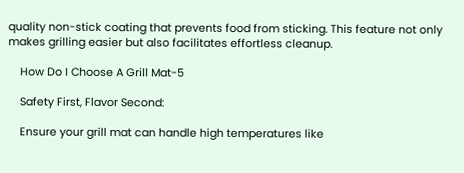quality non-stick coating that prevents food from sticking. This feature not only makes grilling easier but also facilitates effortless cleanup.

    How Do I Choose A Grill Mat-5

    Safety First, Flavor Second:

    Ensure your grill mat can handle high temperatures like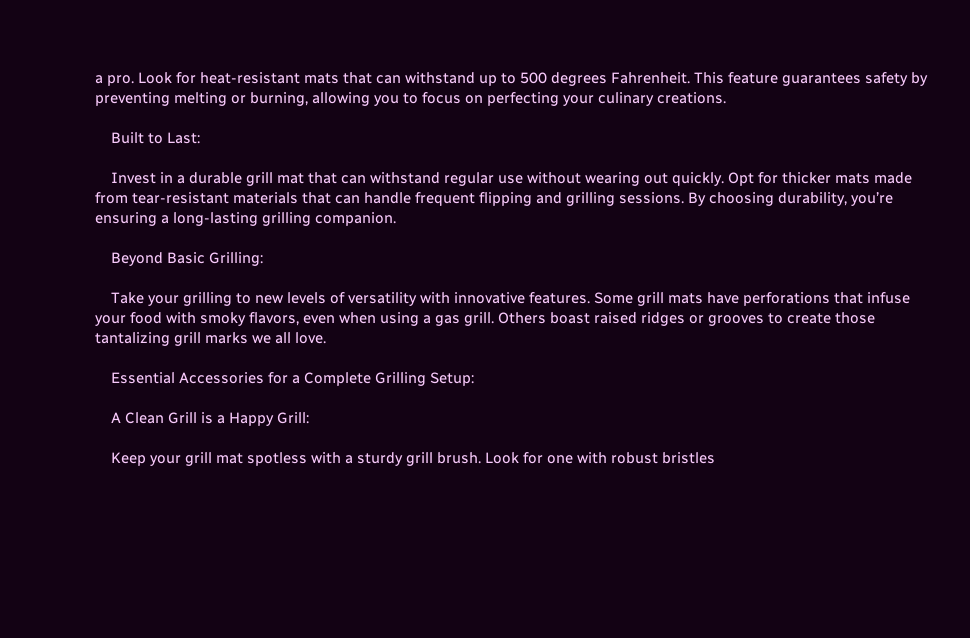a pro. Look for heat-resistant mats that can withstand up to 500 degrees Fahrenheit. This feature guarantees safety by preventing melting or burning, allowing you to focus on perfecting your culinary creations.

    Built to Last:

    Invest in a durable grill mat that can withstand regular use without wearing out quickly. Opt for thicker mats made from tear-resistant materials that can handle frequent flipping and grilling sessions. By choosing durability, you’re ensuring a long-lasting grilling companion.

    Beyond Basic Grilling:

    Take your grilling to new levels of versatility with innovative features. Some grill mats have perforations that infuse your food with smoky flavors, even when using a gas grill. Others boast raised ridges or grooves to create those tantalizing grill marks we all love.

    Essential Accessories for a Complete Grilling Setup:

    A Clean Grill is a Happy Grill:

    Keep your grill mat spotless with a sturdy grill brush. Look for one with robust bristles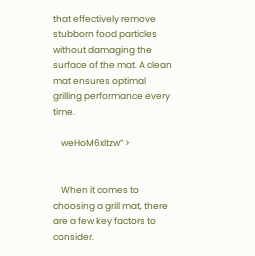that effectively remove stubborn food particles without damaging the surface of the mat. A clean mat ensures optimal grilling performance every time.

    weHoM6xItzw” >


    When it comes to choosing a grill mat, there are a few key factors to consider.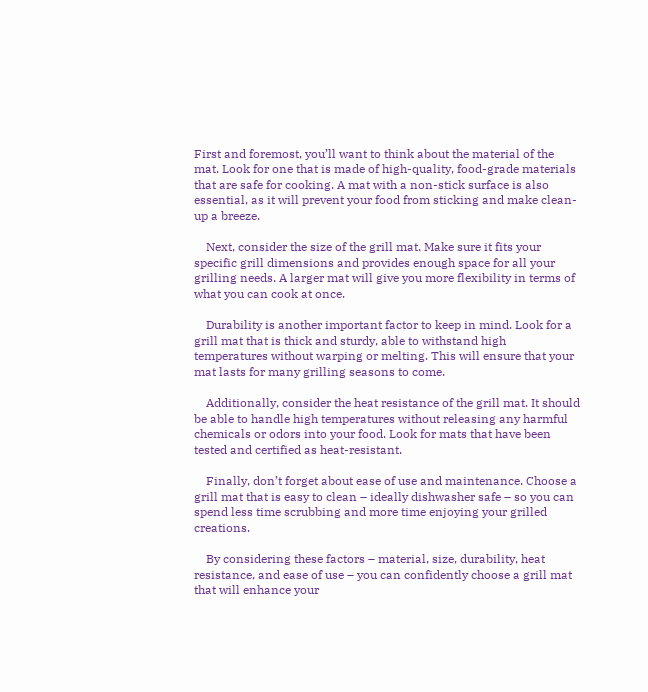First and foremost, you’ll want to think about the material of the mat. Look for one that is made of high-quality, food-grade materials that are safe for cooking. A mat with a non-stick surface is also essential, as it will prevent your food from sticking and make clean-up a breeze.

    Next, consider the size of the grill mat. Make sure it fits your specific grill dimensions and provides enough space for all your grilling needs. A larger mat will give you more flexibility in terms of what you can cook at once.

    Durability is another important factor to keep in mind. Look for a grill mat that is thick and sturdy, able to withstand high temperatures without warping or melting. This will ensure that your mat lasts for many grilling seasons to come.

    Additionally, consider the heat resistance of the grill mat. It should be able to handle high temperatures without releasing any harmful chemicals or odors into your food. Look for mats that have been tested and certified as heat-resistant.

    Finally, don’t forget about ease of use and maintenance. Choose a grill mat that is easy to clean – ideally dishwasher safe – so you can spend less time scrubbing and more time enjoying your grilled creations.

    By considering these factors – material, size, durability, heat resistance, and ease of use – you can confidently choose a grill mat that will enhance your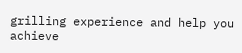grilling experience and help you achieve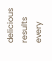delicious results every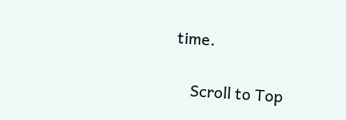time.

    Scroll to Top